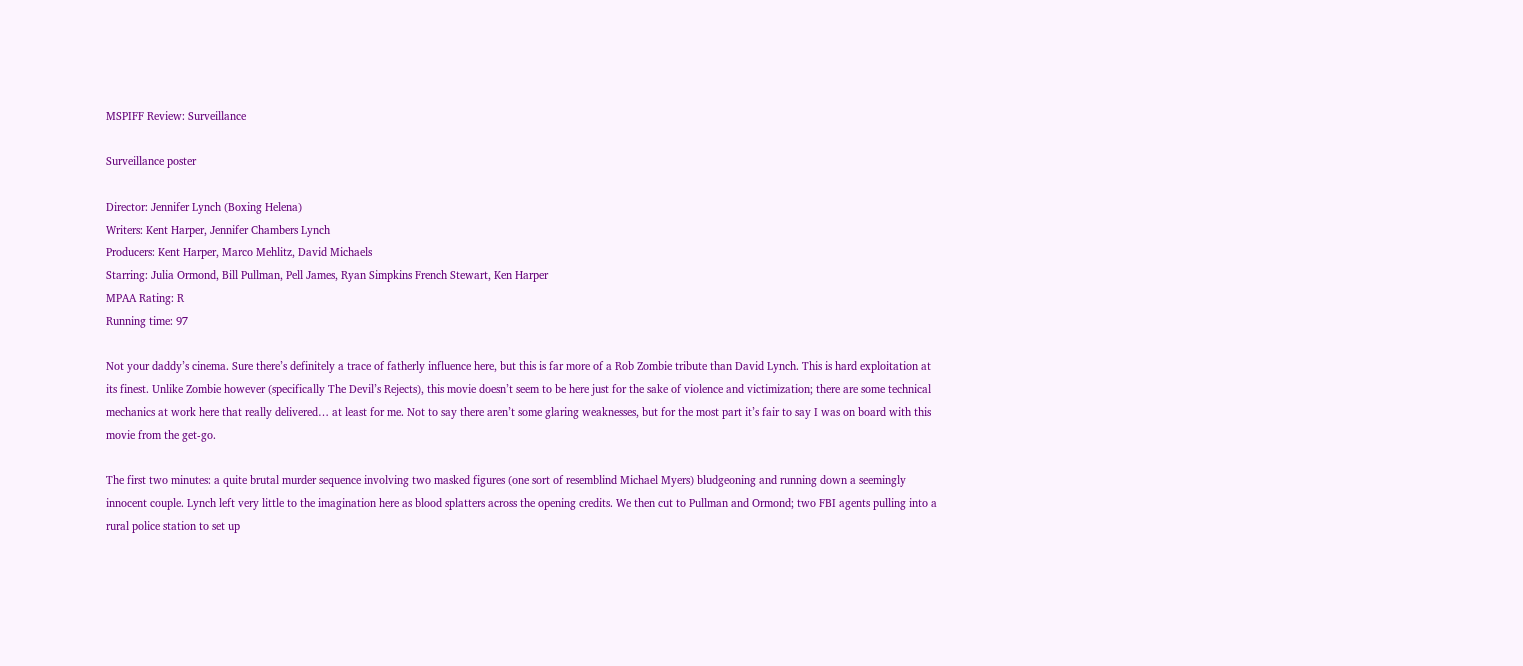MSPIFF Review: Surveillance

Surveillance poster

Director: Jennifer Lynch (Boxing Helena)
Writers: Kent Harper, Jennifer Chambers Lynch
Producers: Kent Harper, Marco Mehlitz, David Michaels
Starring: Julia Ormond, Bill Pullman, Pell James, Ryan Simpkins French Stewart, Ken Harper
MPAA Rating: R
Running time: 97

Not your daddy’s cinema. Sure there’s definitely a trace of fatherly influence here, but this is far more of a Rob Zombie tribute than David Lynch. This is hard exploitation at its finest. Unlike Zombie however (specifically The Devil’s Rejects), this movie doesn’t seem to be here just for the sake of violence and victimization; there are some technical mechanics at work here that really delivered… at least for me. Not to say there aren’t some glaring weaknesses, but for the most part it’s fair to say I was on board with this movie from the get-go.

The first two minutes: a quite brutal murder sequence involving two masked figures (one sort of resemblind Michael Myers) bludgeoning and running down a seemingly innocent couple. Lynch left very little to the imagination here as blood splatters across the opening credits. We then cut to Pullman and Ormond; two FBI agents pulling into a rural police station to set up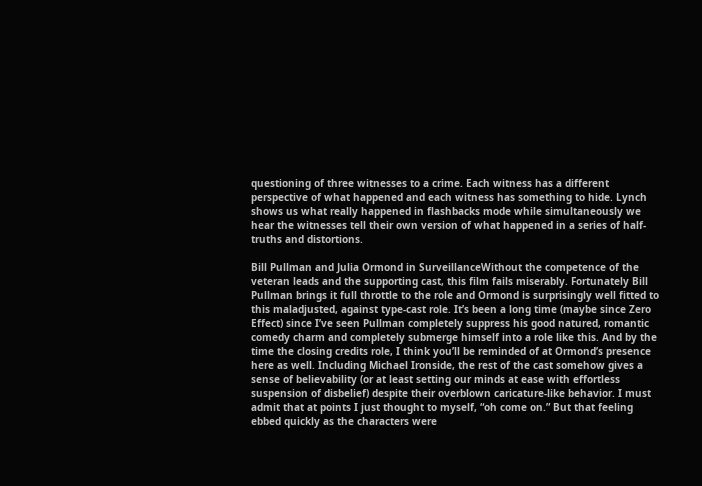questioning of three witnesses to a crime. Each witness has a different perspective of what happened and each witness has something to hide. Lynch shows us what really happened in flashbacks mode while simultaneously we hear the witnesses tell their own version of what happened in a series of half-truths and distortions.

Bill Pullman and Julia Ormond in SurveillanceWithout the competence of the veteran leads and the supporting cast, this film fails miserably. Fortunately Bill Pullman brings it full throttle to the role and Ormond is surprisingly well fitted to this maladjusted, against type-cast role. It’s been a long time (maybe since Zero Effect) since I’ve seen Pullman completely suppress his good natured, romantic comedy charm and completely submerge himself into a role like this. And by the time the closing credits role, I think you’ll be reminded of at Ormond’s presence here as well. Including Michael Ironside, the rest of the cast somehow gives a sense of believability (or at least setting our minds at ease with effortless suspension of disbelief) despite their overblown caricature-like behavior. I must admit that at points I just thought to myself, “oh come on.” But that feeling ebbed quickly as the characters were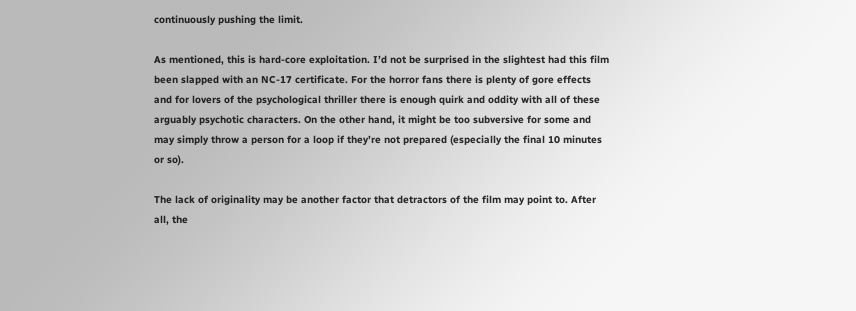continuously pushing the limit.

As mentioned, this is hard-core exploitation. I’d not be surprised in the slightest had this film been slapped with an NC-17 certificate. For the horror fans there is plenty of gore effects and for lovers of the psychological thriller there is enough quirk and oddity with all of these arguably psychotic characters. On the other hand, it might be too subversive for some and may simply throw a person for a loop if they’re not prepared (especially the final 10 minutes or so).

The lack of originality may be another factor that detractors of the film may point to. After all, the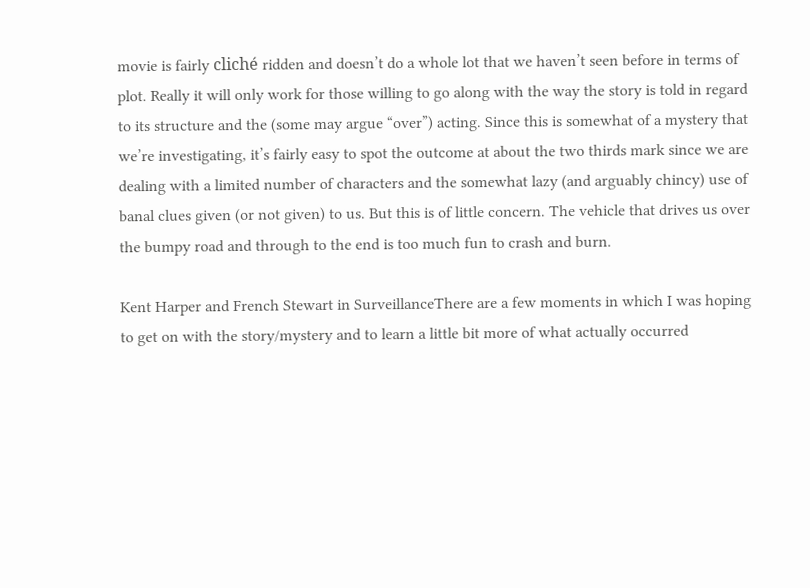movie is fairly cliché ridden and doesn’t do a whole lot that we haven’t seen before in terms of plot. Really it will only work for those willing to go along with the way the story is told in regard to its structure and the (some may argue “over”) acting. Since this is somewhat of a mystery that we’re investigating, it’s fairly easy to spot the outcome at about the two thirds mark since we are dealing with a limited number of characters and the somewhat lazy (and arguably chincy) use of banal clues given (or not given) to us. But this is of little concern. The vehicle that drives us over the bumpy road and through to the end is too much fun to crash and burn.

Kent Harper and French Stewart in SurveillanceThere are a few moments in which I was hoping to get on with the story/mystery and to learn a little bit more of what actually occurred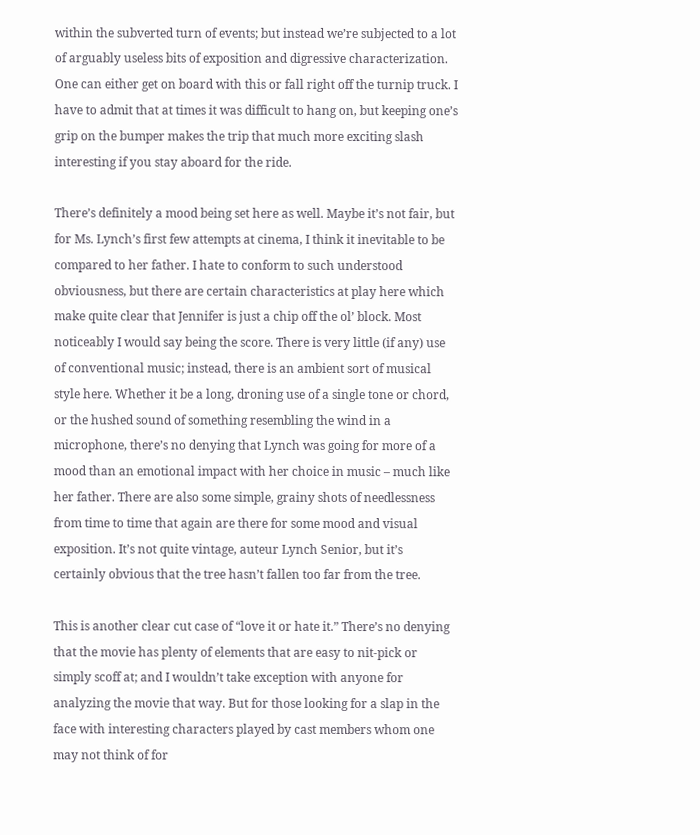within the subverted turn of events; but instead we’re subjected to a lot of arguably useless bits of exposition and digressive characterization. One can either get on board with this or fall right off the turnip truck. I have to admit that at times it was difficult to hang on, but keeping one’s grip on the bumper makes the trip that much more exciting slash interesting if you stay aboard for the ride.

There’s definitely a mood being set here as well. Maybe it’s not fair, but for Ms. Lynch’s first few attempts at cinema, I think it inevitable to be compared to her father. I hate to conform to such understood obviousness, but there are certain characteristics at play here which make quite clear that Jennifer is just a chip off the ol’ block. Most noticeably I would say being the score. There is very little (if any) use of conventional music; instead, there is an ambient sort of musical style here. Whether it be a long, droning use of a single tone or chord, or the hushed sound of something resembling the wind in a microphone, there’s no denying that Lynch was going for more of a mood than an emotional impact with her choice in music – much like her father. There are also some simple, grainy shots of needlessness from time to time that again are there for some mood and visual exposition. It’s not quite vintage, auteur Lynch Senior, but it’s certainly obvious that the tree hasn’t fallen too far from the tree.

This is another clear cut case of “love it or hate it.” There’s no denying that the movie has plenty of elements that are easy to nit-pick or simply scoff at; and I wouldn’t take exception with anyone for analyzing the movie that way. But for those looking for a slap in the face with interesting characters played by cast members whom one may not think of for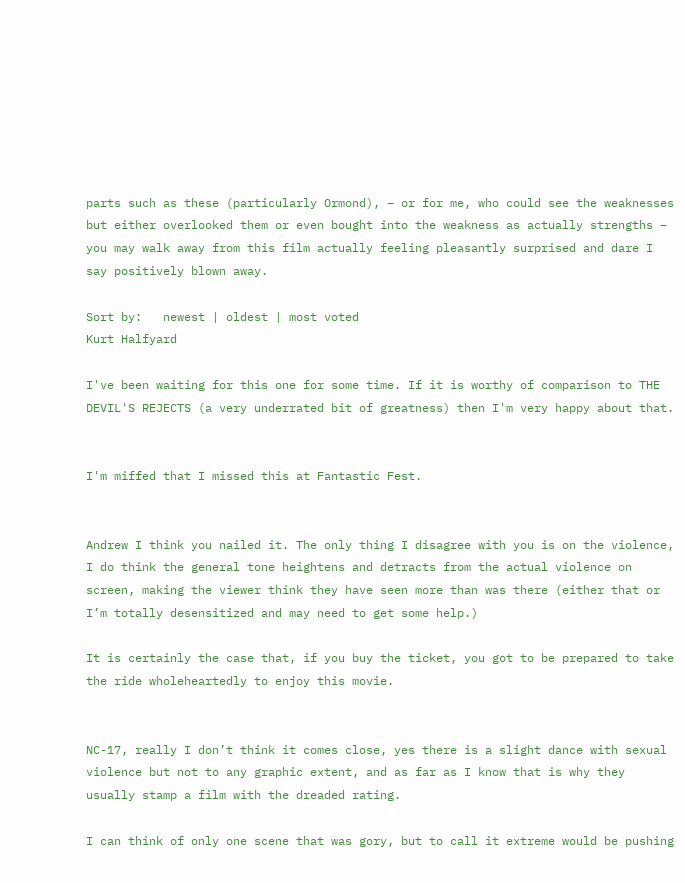parts such as these (particularly Ormond), – or for me, who could see the weaknesses but either overlooked them or even bought into the weakness as actually strengths – you may walk away from this film actually feeling pleasantly surprised and dare I say positively blown away.

Sort by:   newest | oldest | most voted
Kurt Halfyard

I've been waiting for this one for some time. If it is worthy of comparison to THE DEVIL'S REJECTS (a very underrated bit of greatness) then I'm very happy about that.


I'm miffed that I missed this at Fantastic Fest.


Andrew I think you nailed it. The only thing I disagree with you is on the violence, I do think the general tone heightens and detracts from the actual violence on screen, making the viewer think they have seen more than was there (either that or I’m totally desensitized and may need to get some help.)

It is certainly the case that, if you buy the ticket, you got to be prepared to take the ride wholeheartedly to enjoy this movie.


NC-17, really I don’t think it comes close, yes there is a slight dance with sexual violence but not to any graphic extent, and as far as I know that is why they usually stamp a film with the dreaded rating.

I can think of only one scene that was gory, but to call it extreme would be pushing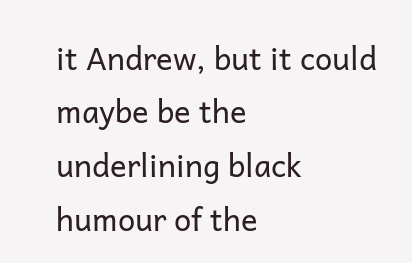it Andrew, but it could maybe be the underlining black humour of the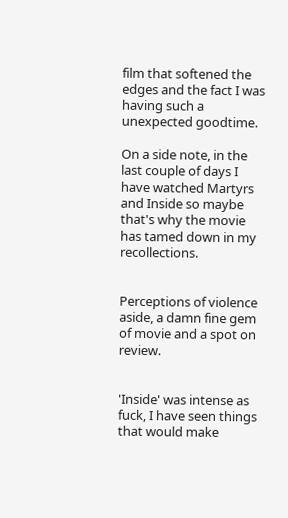film that softened the edges and the fact I was having such a unexpected goodtime.

On a side note, in the last couple of days I have watched Martyrs and Inside so maybe that's why the movie has tamed down in my recollections.


Perceptions of violence aside, a damn fine gem of movie and a spot on review.


'Inside' was intense as fuck, I have seen things that would make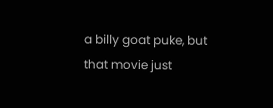a billy goat puke, but that movie just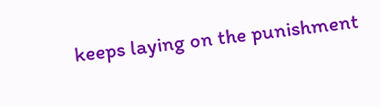keeps laying on the punishment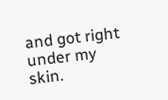and got right under my skin.